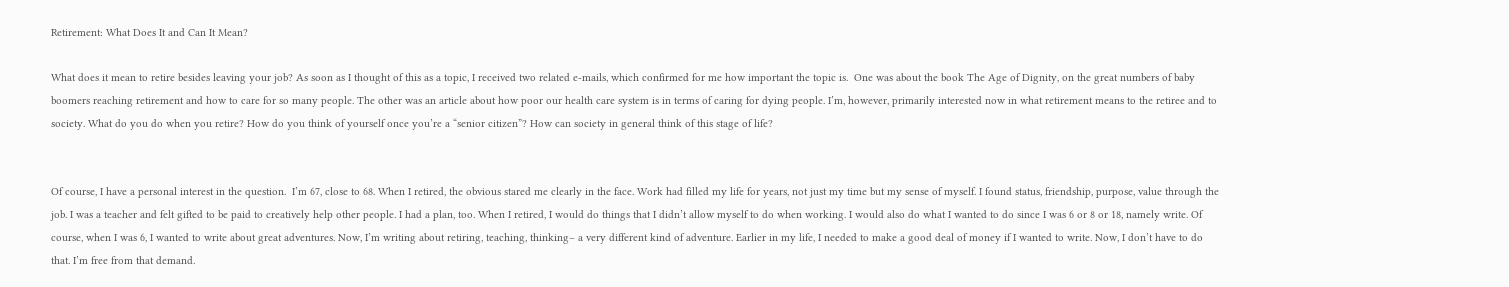Retirement: What Does It and Can It Mean?

What does it mean to retire besides leaving your job? As soon as I thought of this as a topic, I received two related e-mails, which confirmed for me how important the topic is.  One was about the book The Age of Dignity, on the great numbers of baby boomers reaching retirement and how to care for so many people. The other was an article about how poor our health care system is in terms of caring for dying people. I’m, however, primarily interested now in what retirement means to the retiree and to society. What do you do when you retire? How do you think of yourself once you’re a “senior citizen”? How can society in general think of this stage of life?


Of course, I have a personal interest in the question.  I’m 67, close to 68. When I retired, the obvious stared me clearly in the face. Work had filled my life for years, not just my time but my sense of myself. I found status, friendship, purpose, value through the job. I was a teacher and felt gifted to be paid to creatively help other people. I had a plan, too. When I retired, I would do things that I didn’t allow myself to do when working. I would also do what I wanted to do since I was 6 or 8 or 18, namely write. Of course, when I was 6, I wanted to write about great adventures. Now, I’m writing about retiring, teaching, thinking– a very different kind of adventure. Earlier in my life, I needed to make a good deal of money if I wanted to write. Now, I don’t have to do that. I’m free from that demand.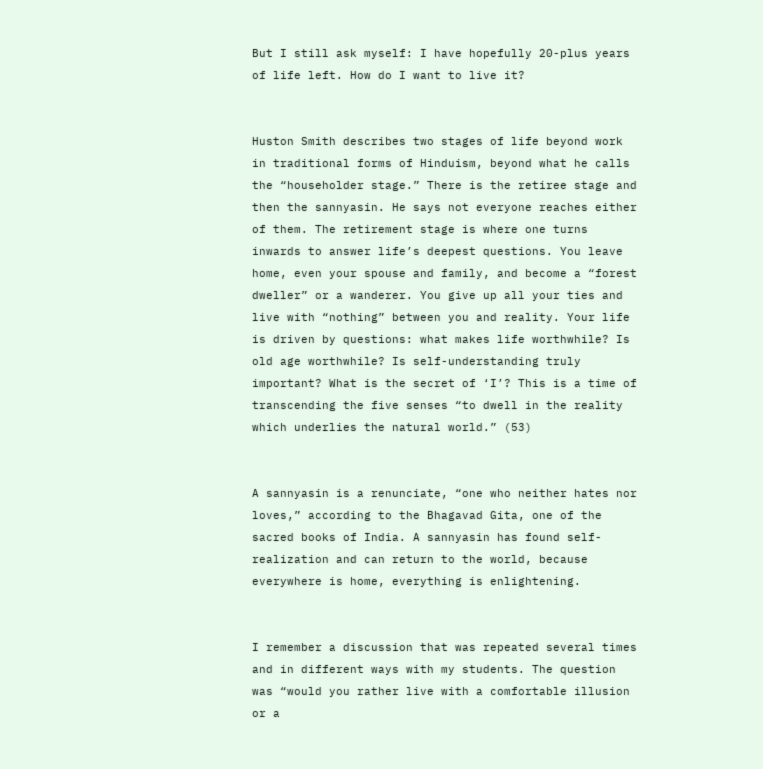But I still ask myself: I have hopefully 20-plus years of life left. How do I want to live it?


Huston Smith describes two stages of life beyond work in traditional forms of Hinduism, beyond what he calls the “householder stage.” There is the retiree stage and then the sannyasin. He says not everyone reaches either of them. The retirement stage is where one turns inwards to answer life’s deepest questions. You leave home, even your spouse and family, and become a “forest dweller” or a wanderer. You give up all your ties and live with “nothing” between you and reality. Your life is driven by questions: what makes life worthwhile? Is old age worthwhile? Is self-understanding truly important? What is the secret of ‘I’? This is a time of transcending the five senses “to dwell in the reality which underlies the natural world.” (53)


A sannyasin is a renunciate, “one who neither hates nor loves,” according to the Bhagavad Gita, one of the sacred books of India. A sannyasin has found self-realization and can return to the world, because everywhere is home, everything is enlightening.


I remember a discussion that was repeated several times and in different ways with my students. The question was “would you rather live with a comfortable illusion or a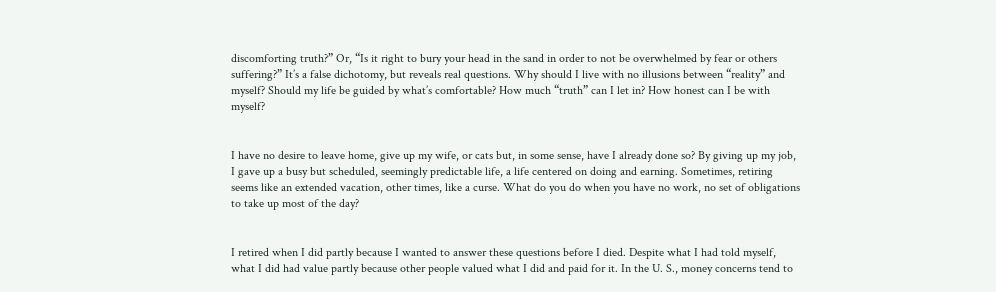discomforting truth?” Or, “Is it right to bury your head in the sand in order to not be overwhelmed by fear or others suffering?” It’s a false dichotomy, but reveals real questions. Why should I live with no illusions between “reality” and myself? Should my life be guided by what’s comfortable? How much “truth” can I let in? How honest can I be with myself?


I have no desire to leave home, give up my wife, or cats but, in some sense, have I already done so? By giving up my job, I gave up a busy but scheduled, seemingly predictable life, a life centered on doing and earning. Sometimes, retiring seems like an extended vacation, other times, like a curse. What do you do when you have no work, no set of obligations to take up most of the day?


I retired when I did partly because I wanted to answer these questions before I died. Despite what I had told myself, what I did had value partly because other people valued what I did and paid for it. In the U. S., money concerns tend to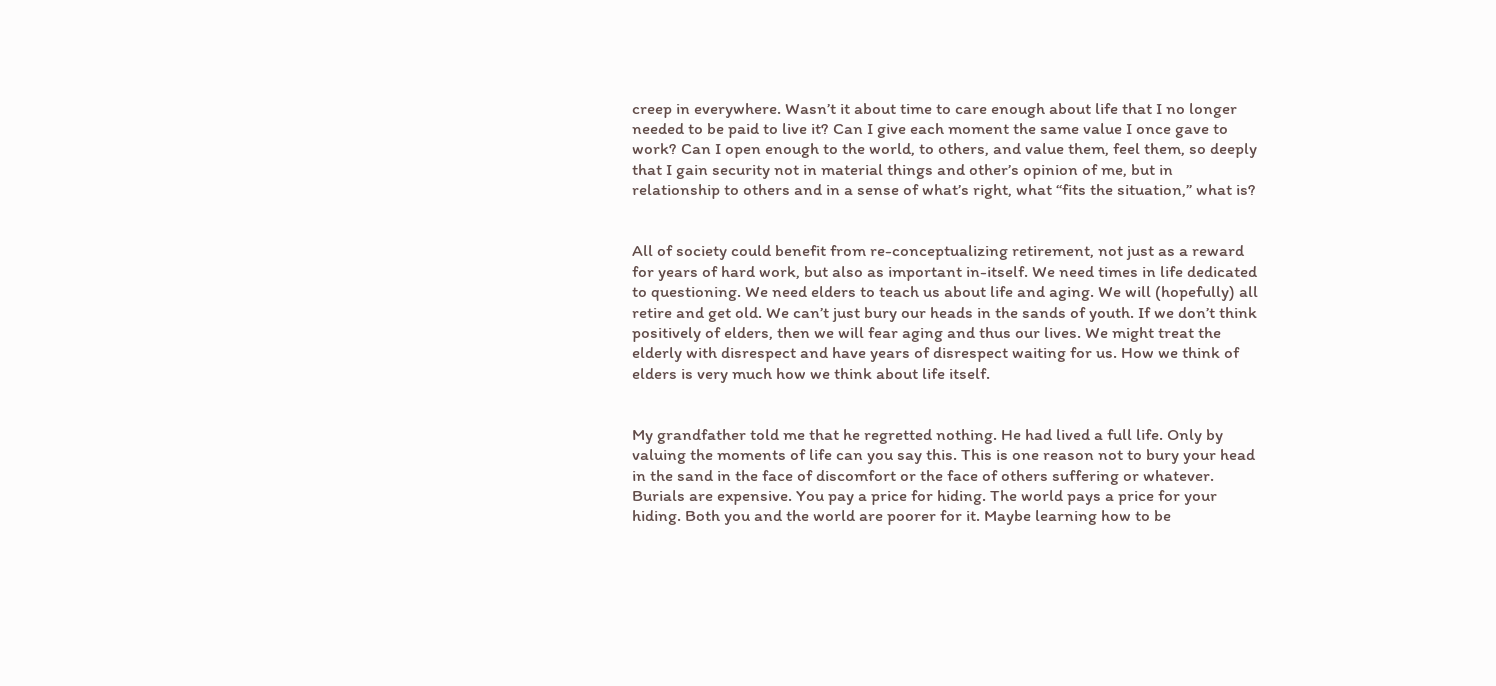creep in everywhere. Wasn’t it about time to care enough about life that I no longer needed to be paid to live it? Can I give each moment the same value I once gave to work? Can I open enough to the world, to others, and value them, feel them, so deeply that I gain security not in material things and other’s opinion of me, but in relationship to others and in a sense of what’s right, what “fits the situation,” what is?


All of society could benefit from re-conceptualizing retirement, not just as a reward for years of hard work, but also as important in-itself. We need times in life dedicated to questioning. We need elders to teach us about life and aging. We will (hopefully) all retire and get old. We can’t just bury our heads in the sands of youth. If we don’t think positively of elders, then we will fear aging and thus our lives. We might treat the elderly with disrespect and have years of disrespect waiting for us. How we think of elders is very much how we think about life itself.


My grandfather told me that he regretted nothing. He had lived a full life. Only by valuing the moments of life can you say this. This is one reason not to bury your head in the sand in the face of discomfort or the face of others suffering or whatever. Burials are expensive. You pay a price for hiding. The world pays a price for your hiding. Both you and the world are poorer for it. Maybe learning how to be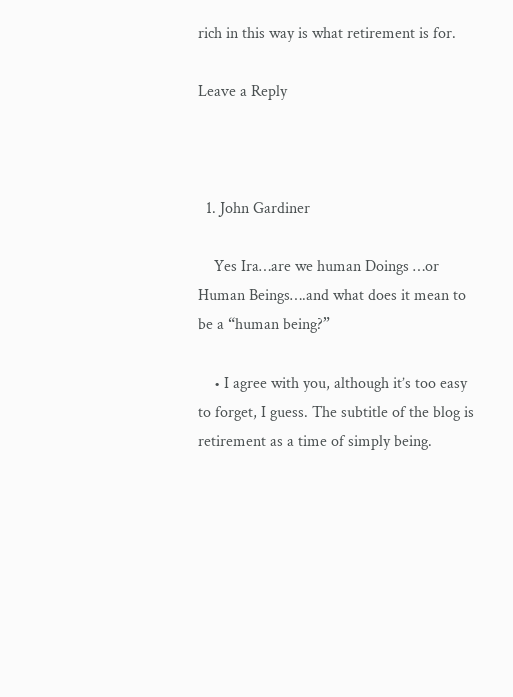rich in this way is what retirement is for.

Leave a Reply



  1. John Gardiner

    Yes Ira…are we human Doings …or Human Beings….and what does it mean to be a “human being?”

    • I agree with you, although it’s too easy to forget, I guess. The subtitle of the blog is retirement as a time of simply being.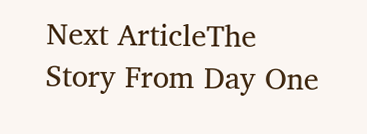Next ArticleThe Story From Day One